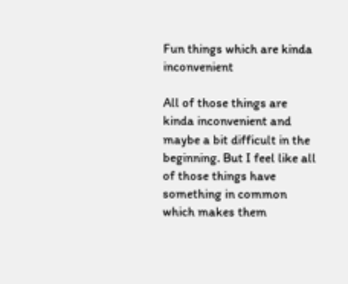Fun things which are kinda inconvenient

All of those things are kinda inconvenient and maybe a bit difficult in the beginning. But I feel like all of those things have something in common which makes them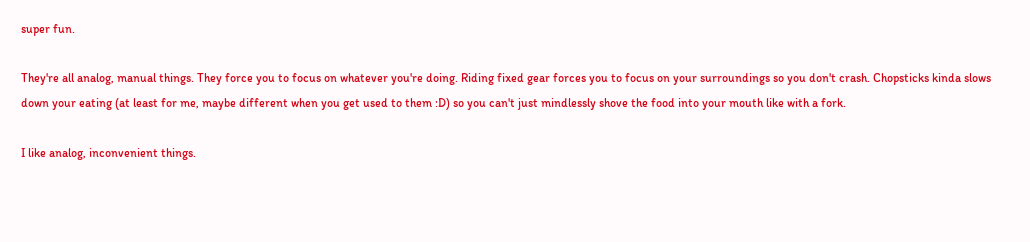super fun.

They're all analog, manual things. They force you to focus on whatever you're doing. Riding fixed gear forces you to focus on your surroundings so you don't crash. Chopsticks kinda slows down your eating (at least for me, maybe different when you get used to them :D) so you can't just mindlessly shove the food into your mouth like with a fork.

I like analog, inconvenient things.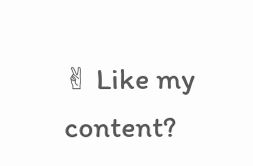✌ Like my content?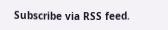Subscribe via RSS feed.